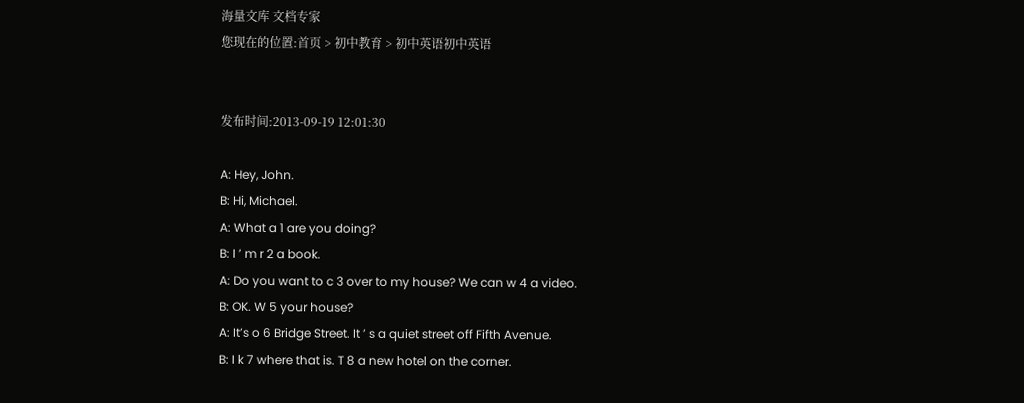海量文库 文档专家
您现在的位置:首页 > 初中教育 > 初中英语初中英语


发布时间:2013-09-19 12:01:30

A: Hey, John.
B: Hi, Michael.
A: What a 1 are you doing?
B: I ’ m r 2 a book.
A: Do you want to c 3 over to my house? We can w 4 a video.
B: OK. W 5 your house?
A: It’s o 6 Bridge Street. It ’ s a quiet street off Fifth Avenue.
B: I k 7 where that is. T 8 a new hotel on the corner.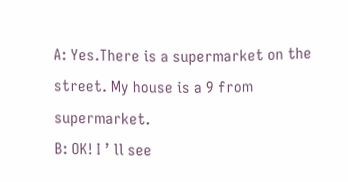A: Yes.There is a supermarket on the street. My house is a 9 from supermarket.
B: OK! I ’ ll see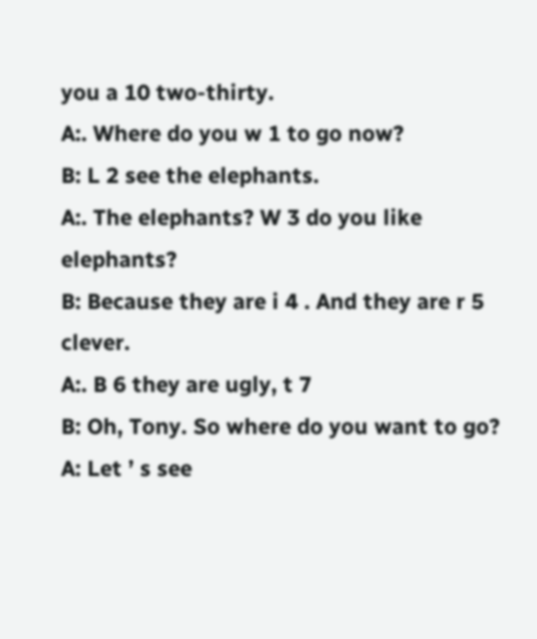you a 10 two-thirty.
A:. Where do you w 1 to go now?
B: L 2 see the elephants.
A:. The elephants? W 3 do you like elephants?
B: Because they are i 4 . And they are r 5 clever.
A:. B 6 they are ugly, t 7
B: Oh, Tony. So where do you want to go?
A: Let ’ s see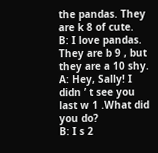the pandas. They are k 8 of cute.
B: I love pandas. They are b 9 , but they are a 10 shy.
A: Hey, Sally! I didn ’ t see you last w 1 .What did you do?
B: I s 2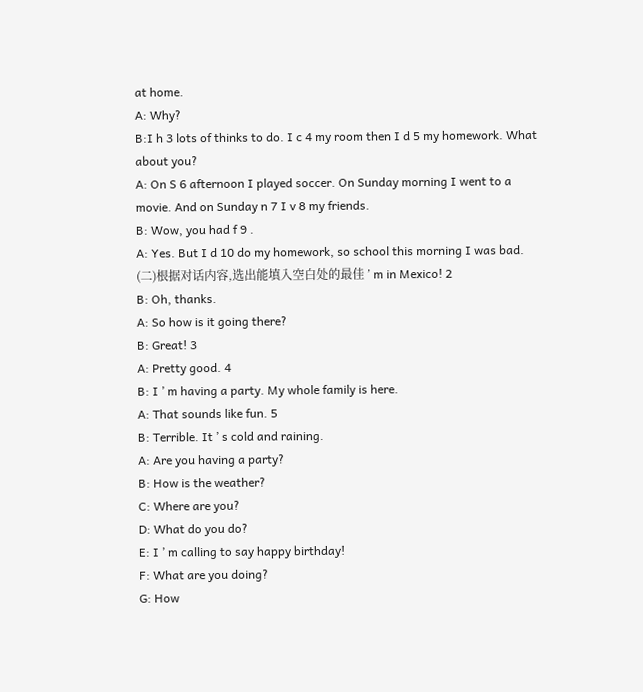at home.
A: Why?
B:I h 3 lots of thinks to do. I c 4 my room then I d 5 my homework. What about you?
A: On S 6 afternoon I played soccer. On Sunday morning I went to a movie. And on Sunday n 7 I v 8 my friends.
B: Wow, you had f 9 .
A: Yes. But I d 10 do my homework, so school this morning I was bad.
(二)根据对话内容,选出能填入空白处的最佳 ’ m in Mexico! 2
B: Oh, thanks.
A: So how is it going there?
B: Great! 3
A: Pretty good. 4
B: I ’ m having a party. My whole family is here.
A: That sounds like fun. 5
B: Terrible. It ’ s cold and raining.
A: Are you having a party?
B: How is the weather?
C: Where are you?
D: What do you do?
E: I ’ m calling to say happy birthday!
F: What are you doing?
G: How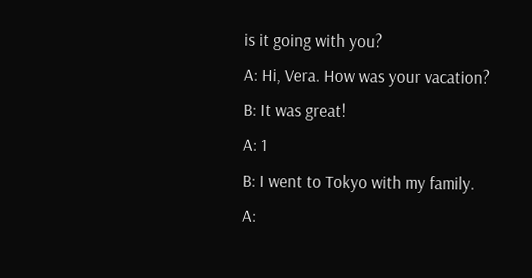is it going with you?
A: Hi, Vera. How was your vacation?
B: It was great!
A: 1
B: I went to Tokyo with my family.
A: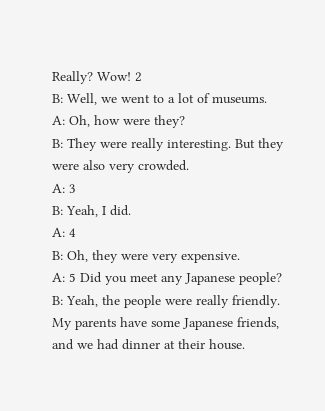Really? Wow! 2
B: Well, we went to a lot of museums.
A: Oh, how were they?
B: They were really interesting. But they were also very crowded.
A: 3
B: Yeah, I did.
A: 4
B: Oh, they were very expensive.
A: 5 Did you meet any Japanese people?
B: Yeah, the people were really friendly. My parents have some Japanese friends, and we had dinner at their house.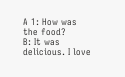A 1: How was the food?
B: It was delicious. I love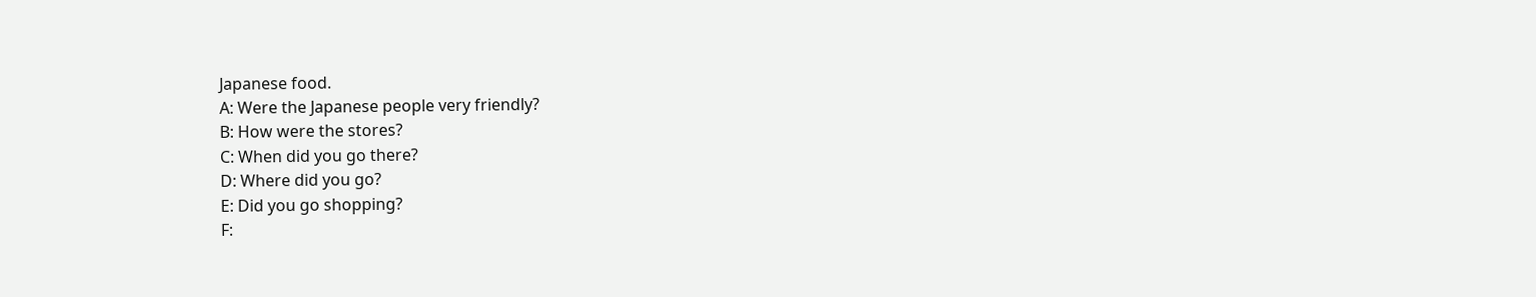Japanese food.
A: Were the Japanese people very friendly?
B: How were the stores?
C: When did you go there?
D: Where did you go?
E: Did you go shopping?
F: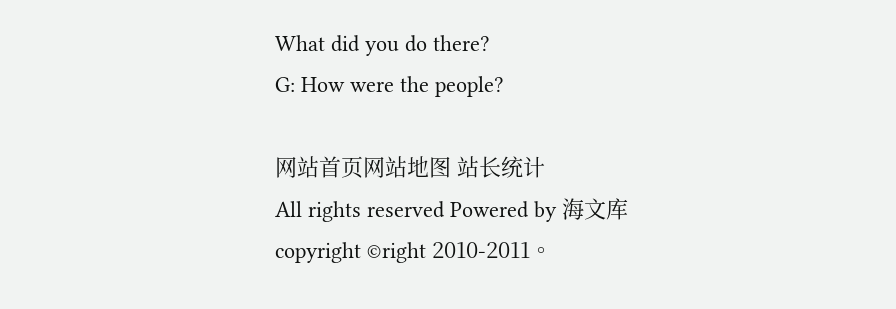What did you do there?
G: How were the people?

网站首页网站地图 站长统计
All rights reserved Powered by 海文库
copyright ©right 2010-2011。